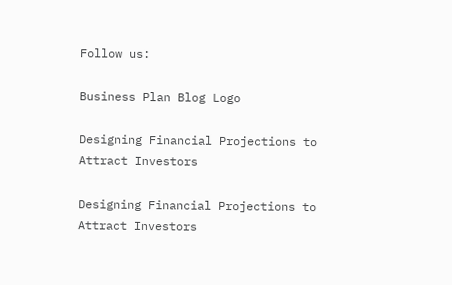Follow us:

Business Plan Blog Logo

Designing Financial Projections to Attract Investors

Designing Financial Projections to Attract Investors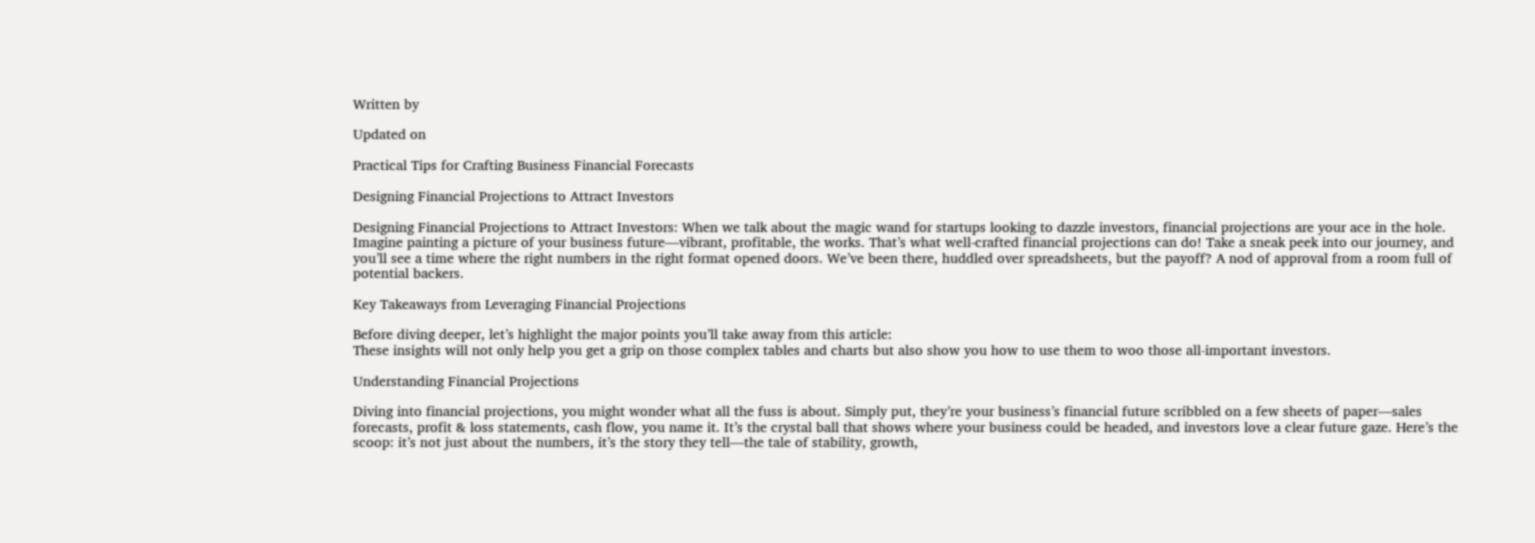Written by

Updated on

Practical Tips for Crafting Business Financial Forecasts

Designing Financial Projections to Attract Investors

Designing Financial Projections to Attract Investors: When we talk about the magic wand for startups looking to dazzle investors, financial projections are your ace in the hole. Imagine painting a picture of your business future—vibrant, profitable, the works. That’s what well-crafted financial projections can do! Take a sneak peek into our journey, and you’ll see a time where the right numbers in the right format opened doors. We’ve been there, huddled over spreadsheets, but the payoff? A nod of approval from a room full of potential backers.

Key Takeaways from Leveraging Financial Projections

Before diving deeper, let’s highlight the major points you’ll take away from this article:
These insights will not only help you get a grip on those complex tables and charts but also show you how to use them to woo those all-important investors.

Understanding Financial Projections

Diving into financial projections, you might wonder what all the fuss is about. Simply put, they’re your business’s financial future scribbled on a few sheets of paper—sales forecasts, profit & loss statements, cash flow, you name it. It’s the crystal ball that shows where your business could be headed, and investors love a clear future gaze. Here’s the scoop: it’s not just about the numbers, it’s the story they tell—the tale of stability, growth,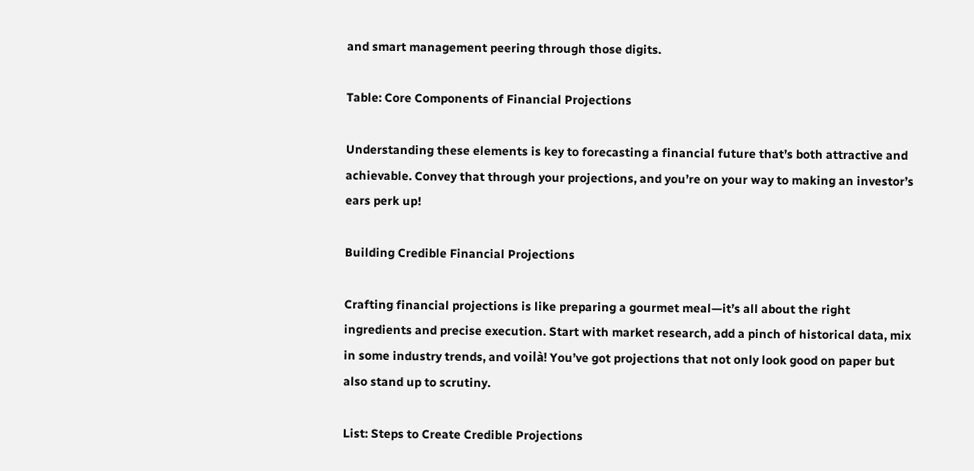and smart management peering through those digits.

Table: Core Components of Financial Projections

Understanding these elements is key to forecasting a financial future that’s both attractive and achievable. Convey that through your projections, and you’re on your way to making an investor’s ears perk up!

Building Credible Financial Projections

Crafting financial projections is like preparing a gourmet meal—it’s all about the right ingredients and precise execution. Start with market research, add a pinch of historical data, mix in some industry trends, and voilà! You’ve got projections that not only look good on paper but also stand up to scrutiny.

List: Steps to Create Credible Projections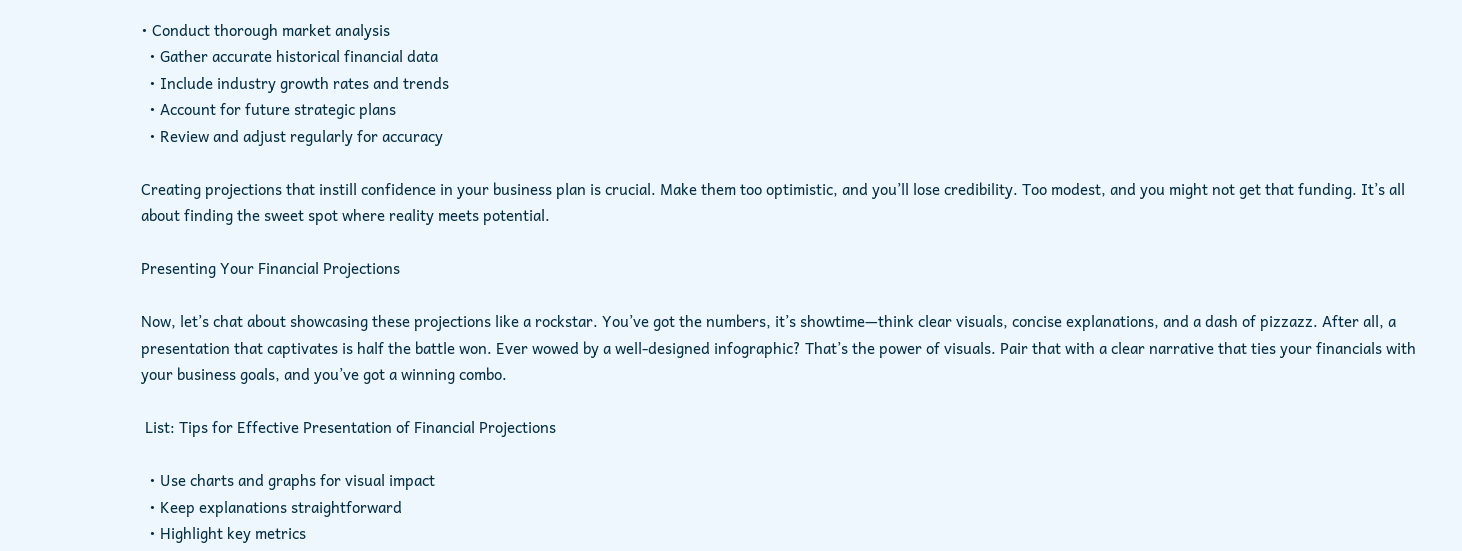• Conduct thorough market analysis
  • Gather accurate historical financial data
  • Include industry growth rates and trends
  • Account for future strategic plans
  • Review and adjust regularly for accuracy

Creating projections that instill confidence in your business plan is crucial. Make them too optimistic, and you’ll lose credibility. Too modest, and you might not get that funding. It’s all about finding the sweet spot where reality meets potential.

Presenting Your Financial Projections

Now, let’s chat about showcasing these projections like a rockstar. You’ve got the numbers, it’s showtime—think clear visuals, concise explanations, and a dash of pizzazz. After all, a presentation that captivates is half the battle won. Ever wowed by a well-designed infographic? That’s the power of visuals. Pair that with a clear narrative that ties your financials with your business goals, and you’ve got a winning combo.

 List: Tips for Effective Presentation of Financial Projections

  • Use charts and graphs for visual impact
  • Keep explanations straightforward
  • Highlight key metrics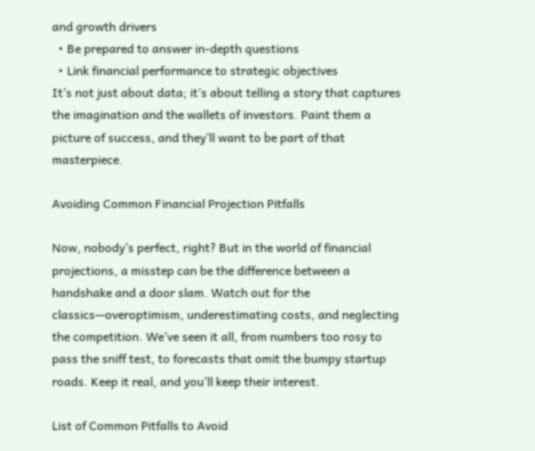and growth drivers
  • Be prepared to answer in-depth questions
  • Link financial performance to strategic objectives
It’s not just about data; it’s about telling a story that captures the imagination and the wallets of investors. Paint them a picture of success, and they’ll want to be part of that masterpiece.

Avoiding Common Financial Projection Pitfalls

Now, nobody’s perfect, right? But in the world of financial projections, a misstep can be the difference between a handshake and a door slam. Watch out for the classics—overoptimism, underestimating costs, and neglecting the competition. We’ve seen it all, from numbers too rosy to pass the sniff test, to forecasts that omit the bumpy startup roads. Keep it real, and you’ll keep their interest.

List of Common Pitfalls to Avoid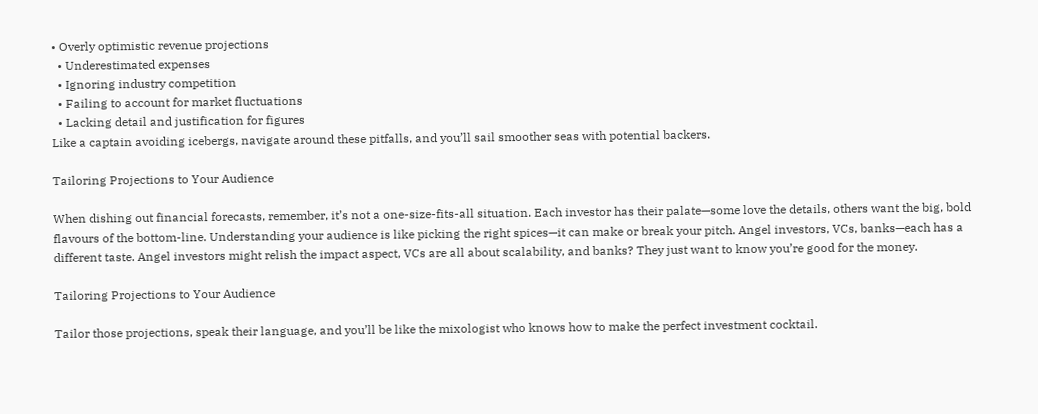• Overly optimistic revenue projections
  • Underestimated expenses
  • Ignoring industry competition
  • Failing to account for market fluctuations
  • Lacking detail and justification for figures
Like a captain avoiding icebergs, navigate around these pitfalls, and you’ll sail smoother seas with potential backers.

Tailoring Projections to Your Audience

When dishing out financial forecasts, remember, it’s not a one-size-fits-all situation. Each investor has their palate—some love the details, others want the big, bold flavours of the bottom-line. Understanding your audience is like picking the right spices—it can make or break your pitch. Angel investors, VCs, banks—each has a different taste. Angel investors might relish the impact aspect, VCs are all about scalability, and banks? They just want to know you’re good for the money.

Tailoring Projections to Your Audience

Tailor those projections, speak their language, and you’ll be like the mixologist who knows how to make the perfect investment cocktail.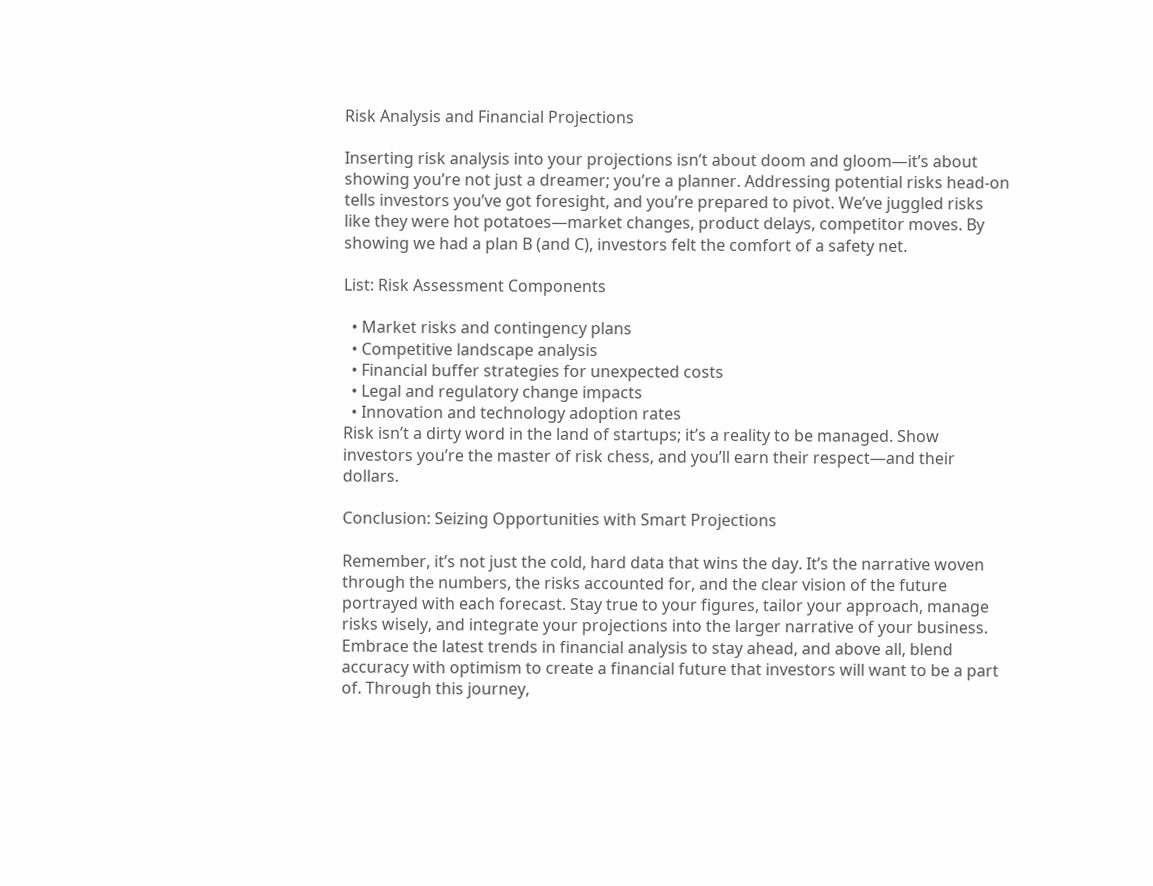Risk Analysis and Financial Projections

Inserting risk analysis into your projections isn’t about doom and gloom—it’s about showing you’re not just a dreamer; you’re a planner. Addressing potential risks head-on tells investors you’ve got foresight, and you’re prepared to pivot. We’ve juggled risks like they were hot potatoes—market changes, product delays, competitor moves. By showing we had a plan B (and C), investors felt the comfort of a safety net.

List: Risk Assessment Components

  • Market risks and contingency plans
  • Competitive landscape analysis
  • Financial buffer strategies for unexpected costs
  • Legal and regulatory change impacts
  • Innovation and technology adoption rates
Risk isn’t a dirty word in the land of startups; it’s a reality to be managed. Show investors you’re the master of risk chess, and you’ll earn their respect—and their dollars.

Conclusion: Seizing Opportunities with Smart Projections

Remember, it’s not just the cold, hard data that wins the day. It’s the narrative woven through the numbers, the risks accounted for, and the clear vision of the future portrayed with each forecast. Stay true to your figures, tailor your approach, manage risks wisely, and integrate your projections into the larger narrative of your business. Embrace the latest trends in financial analysis to stay ahead, and above all, blend accuracy with optimism to create a financial future that investors will want to be a part of. Through this journey,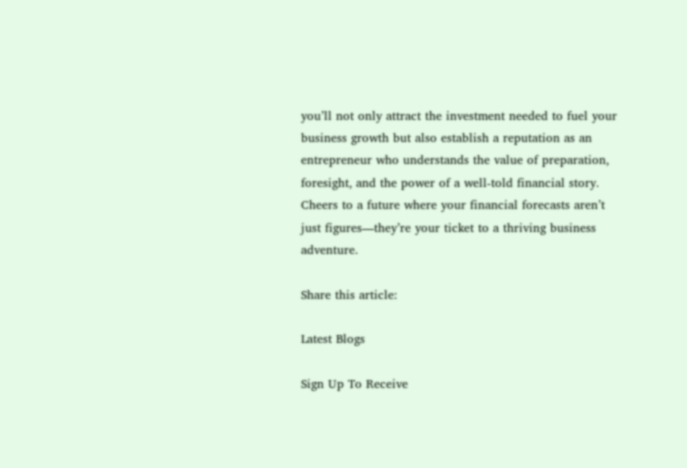you’ll not only attract the investment needed to fuel your business growth but also establish a reputation as an entrepreneur who understands the value of preparation, foresight, and the power of a well-told financial story. Cheers to a future where your financial forecasts aren’t just figures—they’re your ticket to a thriving business adventure.

Share this article:

Latest Blogs

Sign Up To Receive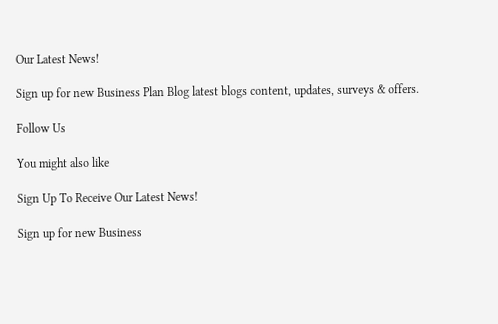Our Latest News!

Sign up for new Business Plan Blog latest blogs content, updates, surveys & offers.

Follow Us

You might also like

Sign Up To Receive Our Latest News!

Sign up for new Business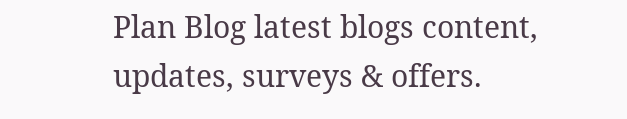Plan Blog latest blogs content, updates, surveys & offers.